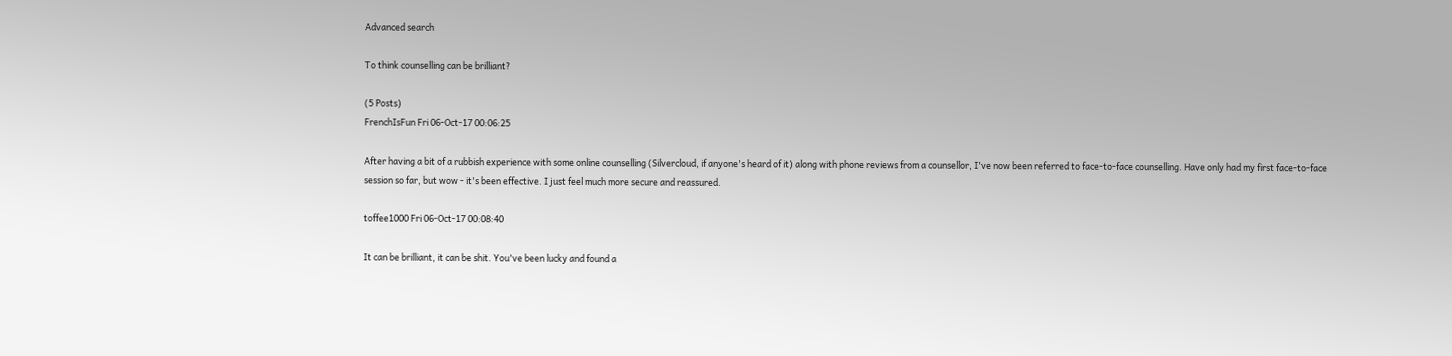Advanced search

To think counselling can be brilliant?

(5 Posts)
FrenchIsFun Fri 06-Oct-17 00:06:25

After having a bit of a rubbish experience with some online counselling (Silvercloud, if anyone's heard of it) along with phone reviews from a counsellor, I've now been referred to face-to-face counselling. Have only had my first face-to-face session so far, but wow - it's been effective. I just feel much more secure and reassured.

toffee1000 Fri 06-Oct-17 00:08:40

It can be brilliant, it can be shit. You've been lucky and found a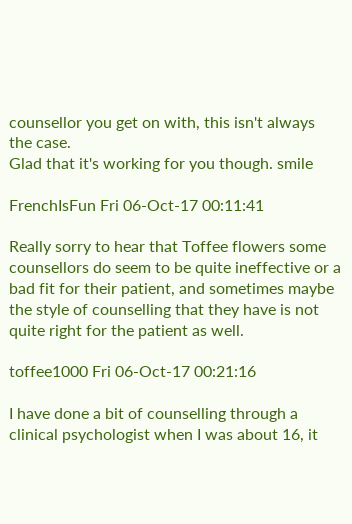counsellor you get on with, this isn't always the case.
Glad that it's working for you though. smile

FrenchIsFun Fri 06-Oct-17 00:11:41

Really sorry to hear that Toffee flowers some counsellors do seem to be quite ineffective or a bad fit for their patient, and sometimes maybe the style of counselling that they have is not quite right for the patient as well.

toffee1000 Fri 06-Oct-17 00:21:16

I have done a bit of counselling through a clinical psychologist when I was about 16, it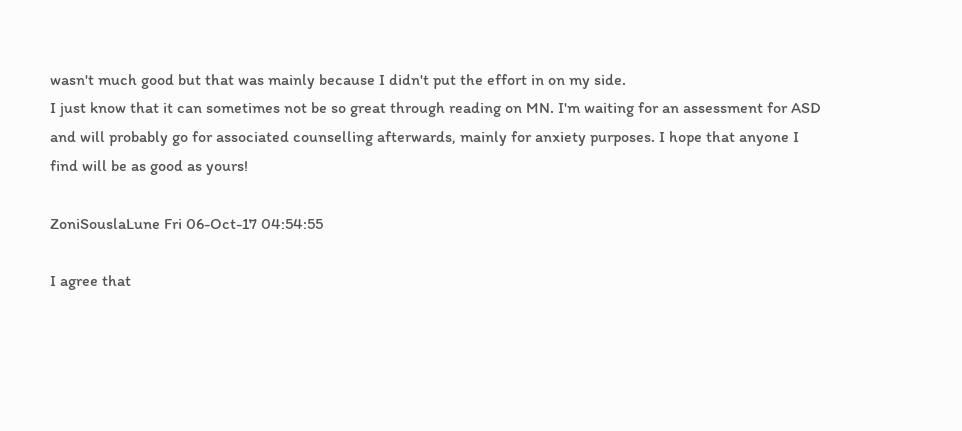wasn't much good but that was mainly because I didn't put the effort in on my side.
I just know that it can sometimes not be so great through reading on MN. I'm waiting for an assessment for ASD and will probably go for associated counselling afterwards, mainly for anxiety purposes. I hope that anyone I find will be as good as yours!

ZoniSouslaLune Fri 06-Oct-17 04:54:55

I agree that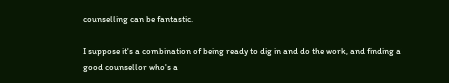counselling can be fantastic.

I suppose it's a combination of being ready to dig in and do the work, and finding a good counsellor who's a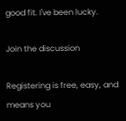good fit. I've been lucky.

Join the discussion

Registering is free, easy, and means you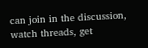can join in the discussion, watch threads, get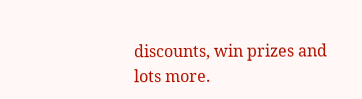discounts, win prizes and lots more.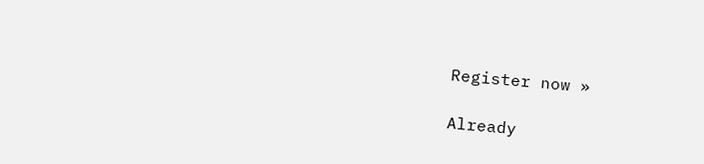Register now »

Already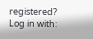registered? Log in with: